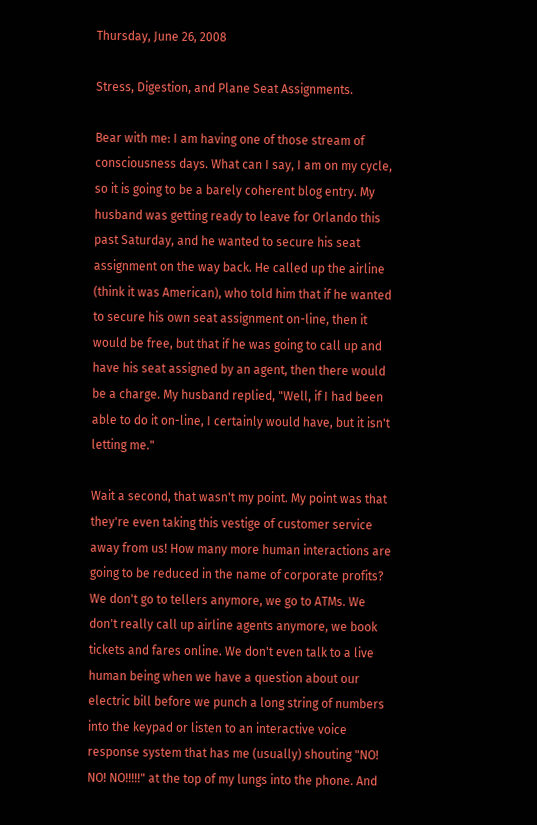Thursday, June 26, 2008

Stress, Digestion, and Plane Seat Assignments.

Bear with me: I am having one of those stream of consciousness days. What can I say, I am on my cycle, so it is going to be a barely coherent blog entry. My husband was getting ready to leave for Orlando this past Saturday, and he wanted to secure his seat assignment on the way back. He called up the airline (think it was American), who told him that if he wanted to secure his own seat assignment on-line, then it would be free, but that if he was going to call up and have his seat assigned by an agent, then there would be a charge. My husband replied, "Well, if I had been able to do it on-line, I certainly would have, but it isn't letting me."

Wait a second, that wasn't my point. My point was that they're even taking this vestige of customer service away from us! How many more human interactions are going to be reduced in the name of corporate profits? We don't go to tellers anymore, we go to ATMs. We don't really call up airline agents anymore, we book tickets and fares online. We don't even talk to a live human being when we have a question about our electric bill before we punch a long string of numbers into the keypad or listen to an interactive voice response system that has me (usually) shouting "NO! NO! NO!!!!!" at the top of my lungs into the phone. And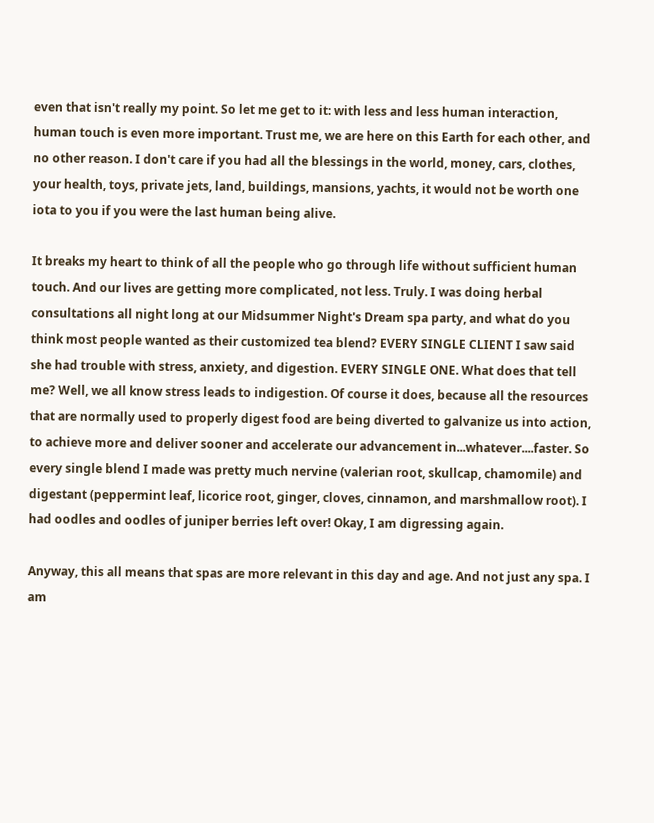even that isn't really my point. So let me get to it: with less and less human interaction, human touch is even more important. Trust me, we are here on this Earth for each other, and no other reason. I don't care if you had all the blessings in the world, money, cars, clothes, your health, toys, private jets, land, buildings, mansions, yachts, it would not be worth one iota to you if you were the last human being alive.

It breaks my heart to think of all the people who go through life without sufficient human touch. And our lives are getting more complicated, not less. Truly. I was doing herbal consultations all night long at our Midsummer Night's Dream spa party, and what do you think most people wanted as their customized tea blend? EVERY SINGLE CLIENT I saw said she had trouble with stress, anxiety, and digestion. EVERY SINGLE ONE. What does that tell me? Well, we all know stress leads to indigestion. Of course it does, because all the resources that are normally used to properly digest food are being diverted to galvanize us into action, to achieve more and deliver sooner and accelerate our advancement in...whatever....faster. So every single blend I made was pretty much nervine (valerian root, skullcap, chamomile) and digestant (peppermint leaf, licorice root, ginger, cloves, cinnamon, and marshmallow root). I had oodles and oodles of juniper berries left over! Okay, I am digressing again.

Anyway, this all means that spas are more relevant in this day and age. And not just any spa. I am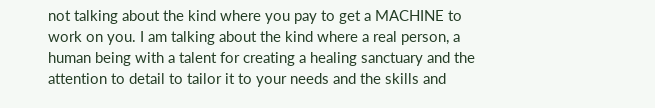not talking about the kind where you pay to get a MACHINE to work on you. I am talking about the kind where a real person, a human being with a talent for creating a healing sanctuary and the attention to detail to tailor it to your needs and the skills and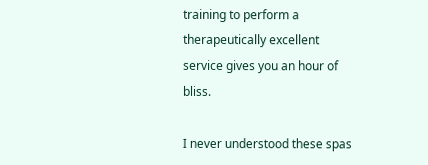training to perform a therapeutically excellent service gives you an hour of bliss.

I never understood these spas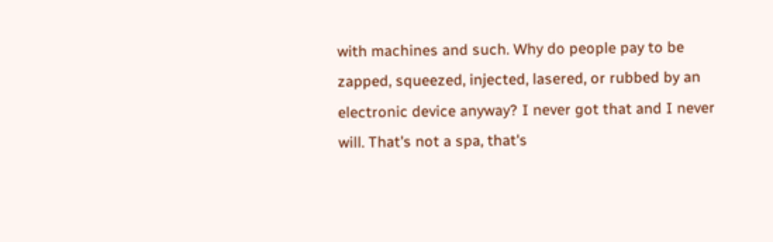with machines and such. Why do people pay to be zapped, squeezed, injected, lasered, or rubbed by an electronic device anyway? I never got that and I never will. That's not a spa, that's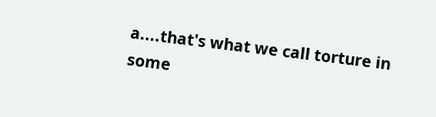a....that's what we call torture in some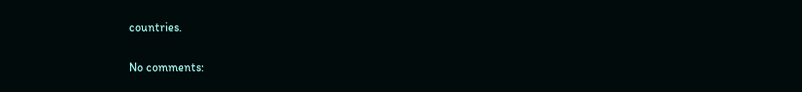countries.

No comments: